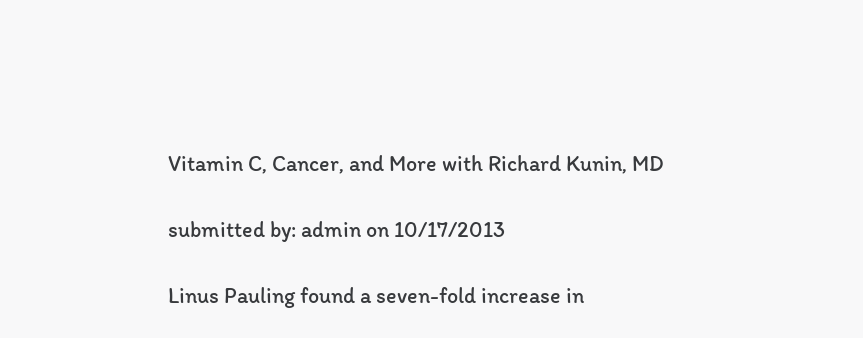Vitamin C, Cancer, and More with Richard Kunin, MD

submitted by: admin on 10/17/2013

Linus Pauling found a seven-fold increase in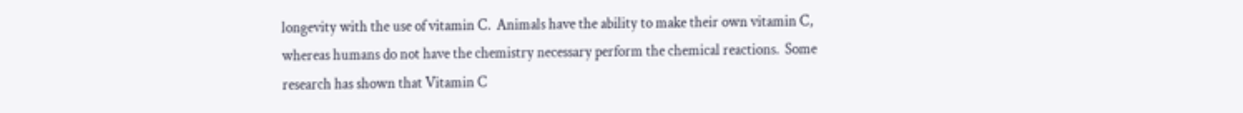longevity with the use of vitamin C.  Animals have the ability to make their own vitamin C, whereas humans do not have the chemistry necessary perform the chemical reactions.  Some research has shown that Vitamin C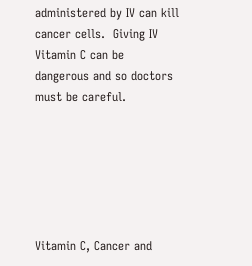administered by IV can kill cancer cells.  Giving IV Vitamin C can be dangerous and so doctors must be careful.






Vitamin C, Cancer and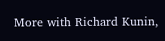More with Richard Kunin,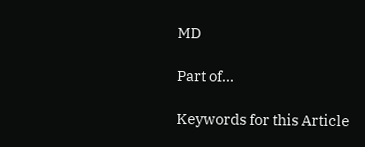MD

Part of...

Keywords for this Article